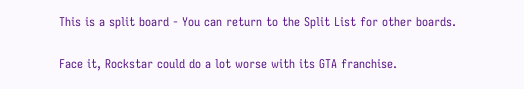This is a split board - You can return to the Split List for other boards.

Face it, Rockstar could do a lot worse with its GTA franchise.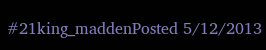#21king_maddenPosted 5/12/2013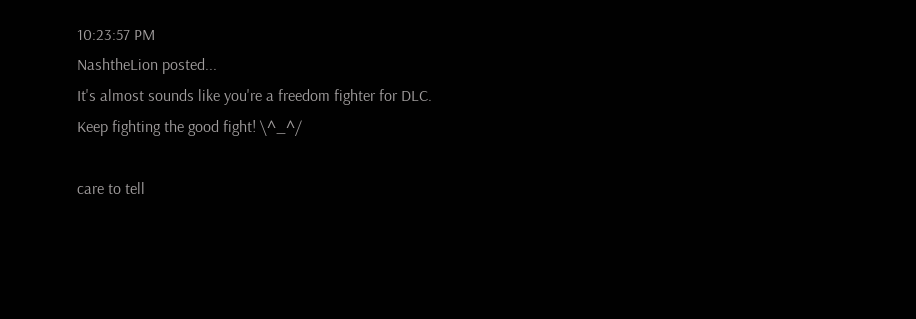10:23:57 PM
NashtheLion posted...
It's almost sounds like you're a freedom fighter for DLC.
Keep fighting the good fight! \^_^/

care to tell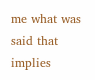me what was said that implies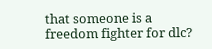that someone is a freedom fighter for dlc?